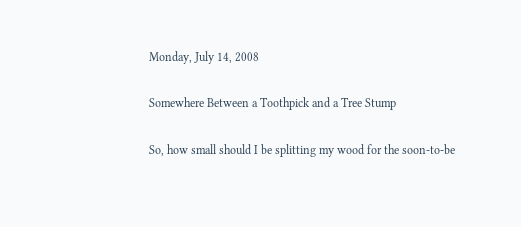Monday, July 14, 2008

Somewhere Between a Toothpick and a Tree Stump

So, how small should I be splitting my wood for the soon-to-be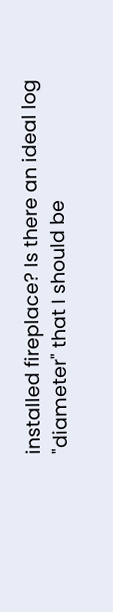installed fireplace? Is there an ideal log "diameter" that I should be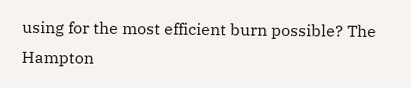using for the most efficient burn possible? The Hampton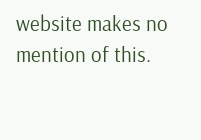website makes no mention of this.